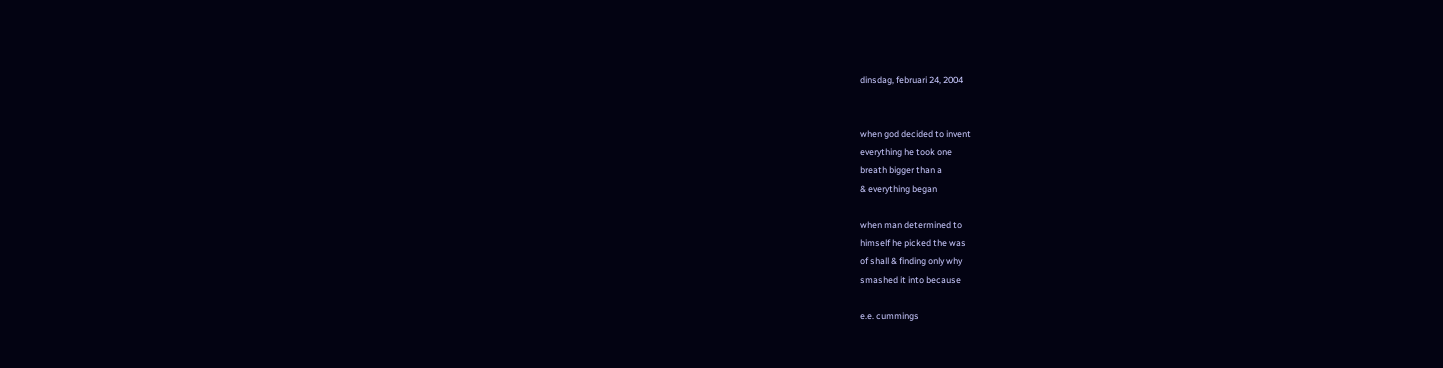dinsdag, februari 24, 2004


when god decided to invent
everything he took one
breath bigger than a
& everything began

when man determined to
himself he picked the was
of shall & finding only why
smashed it into because

e.e. cummings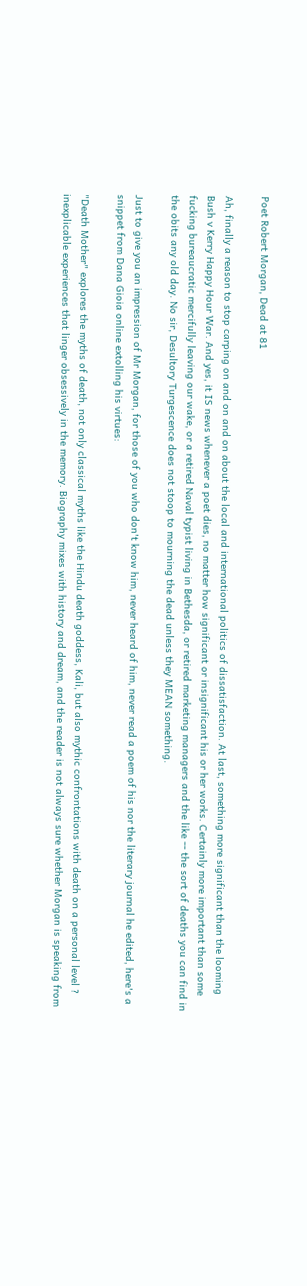Poet Robert Morgan, Dead at 81

Ah, finally a reason to stop carping on and on and on about the local and international politics of dissatisfaction. At last, something more significant than the looming Bush v Kerry Happy Hour War. And yes, it IS news whenever a poet dies, no matter how significant or insignificant his or her works. Certainly more important than some fucking bureaucratic mercifully leaving our wake, or a retired Naval typist living in Bethesda, or retired marketing managers and the like -- the sort of deaths you can find in the obits any old day. No sir, Desultory Turgescence does not stoop to mourning the dead unless they MEAN something.

Just to give you an impression of Mr Morgan, for those of you who don't know him, never heard of him, never read a poem of his nor the literary journal he edited, here's a snippet from Dana Gioia online extolling his virtues:

"Death Mother" explores the myths of death, not only classical myths like the Hindu death goddess, Kali, but also mythic confrontations with death on a personal level ? inexplicable experiences that linger obsessively in the memory. Biography mixes with history and dream, and the reader is not always sure whether Morgan is speaking from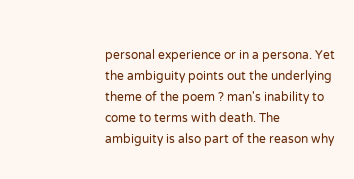personal experience or in a persona. Yet the ambiguity points out the underlying theme of the poem ? man's inability to come to terms with death. The ambiguity is also part of the reason why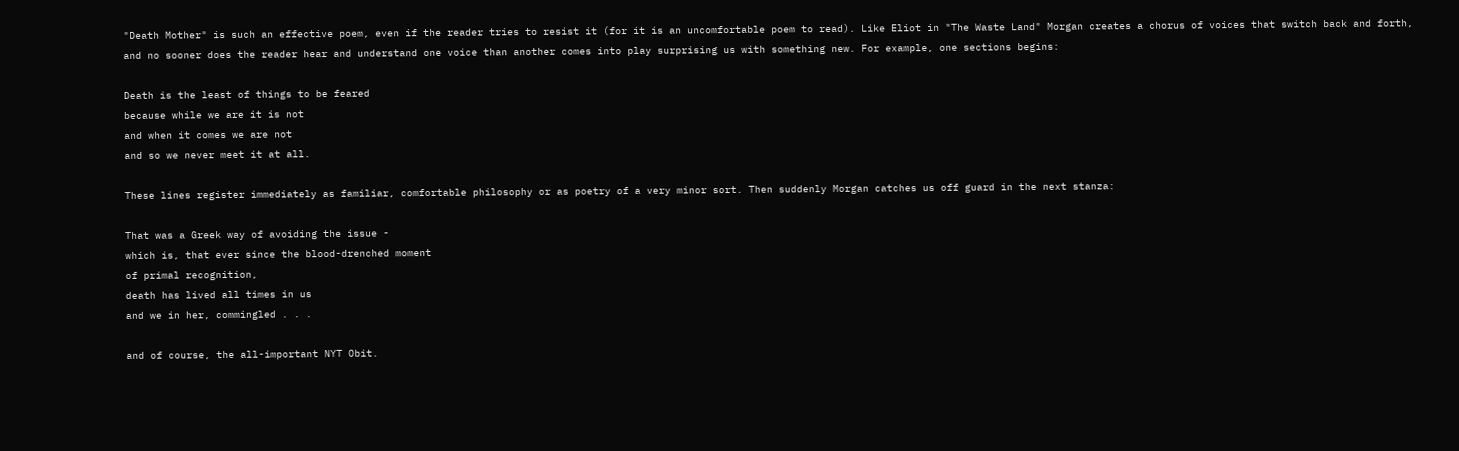"Death Mother" is such an effective poem, even if the reader tries to resist it (for it is an uncomfortable poem to read). Like Eliot in "The Waste Land" Morgan creates a chorus of voices that switch back and forth, and no sooner does the reader hear and understand one voice than another comes into play surprising us with something new. For example, one sections begins:

Death is the least of things to be feared
because while we are it is not
and when it comes we are not
and so we never meet it at all.

These lines register immediately as familiar, comfortable philosophy or as poetry of a very minor sort. Then suddenly Morgan catches us off guard in the next stanza:

That was a Greek way of avoiding the issue -
which is, that ever since the blood-drenched moment
of primal recognition,
death has lived all times in us
and we in her, commingled . . .

and of course, the all-important NYT Obit.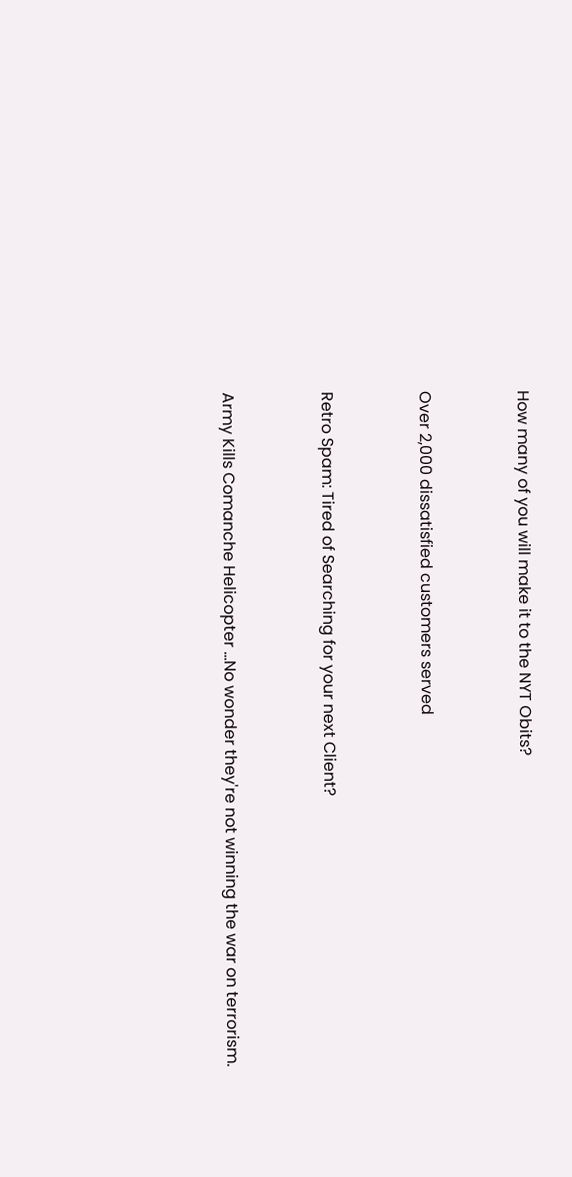How many of you will make it to the NYT Obits?


Over 2,000 dissatisfied customers served


Retro Spam: Tired of Searching for your next Client?


Army Kills Comanche Helicopter ...No wonder they're not winning the war on terrorism.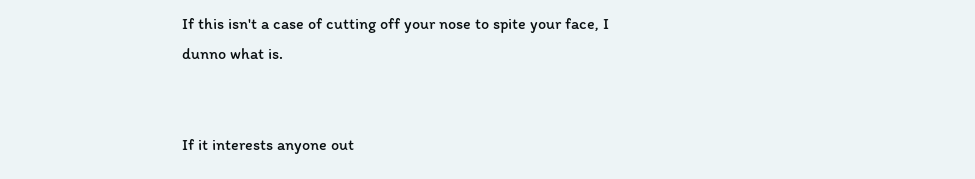If this isn't a case of cutting off your nose to spite your face, I dunno what is.


If it interests anyone out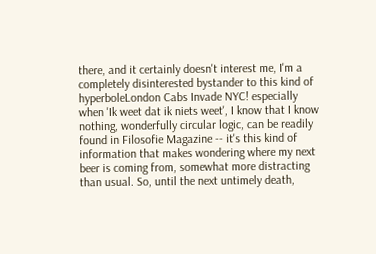there, and it certainly doesn't interest me, I'm a completely disinterested bystander to this kind of hyperboleLondon Cabs Invade NYC! especially when 'Ik weet dat ik niets weet', I know that I know nothing, wonderfully circular logic, can be readily found in Filosofie Magazine -- it's this kind of information that makes wondering where my next beer is coming from, somewhat more distracting than usual. So, until the next untimely death,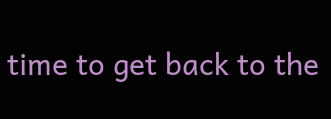time to get back to the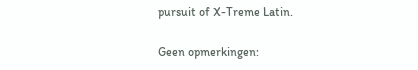pursuit of X-Treme Latin.

Geen opmerkingen: